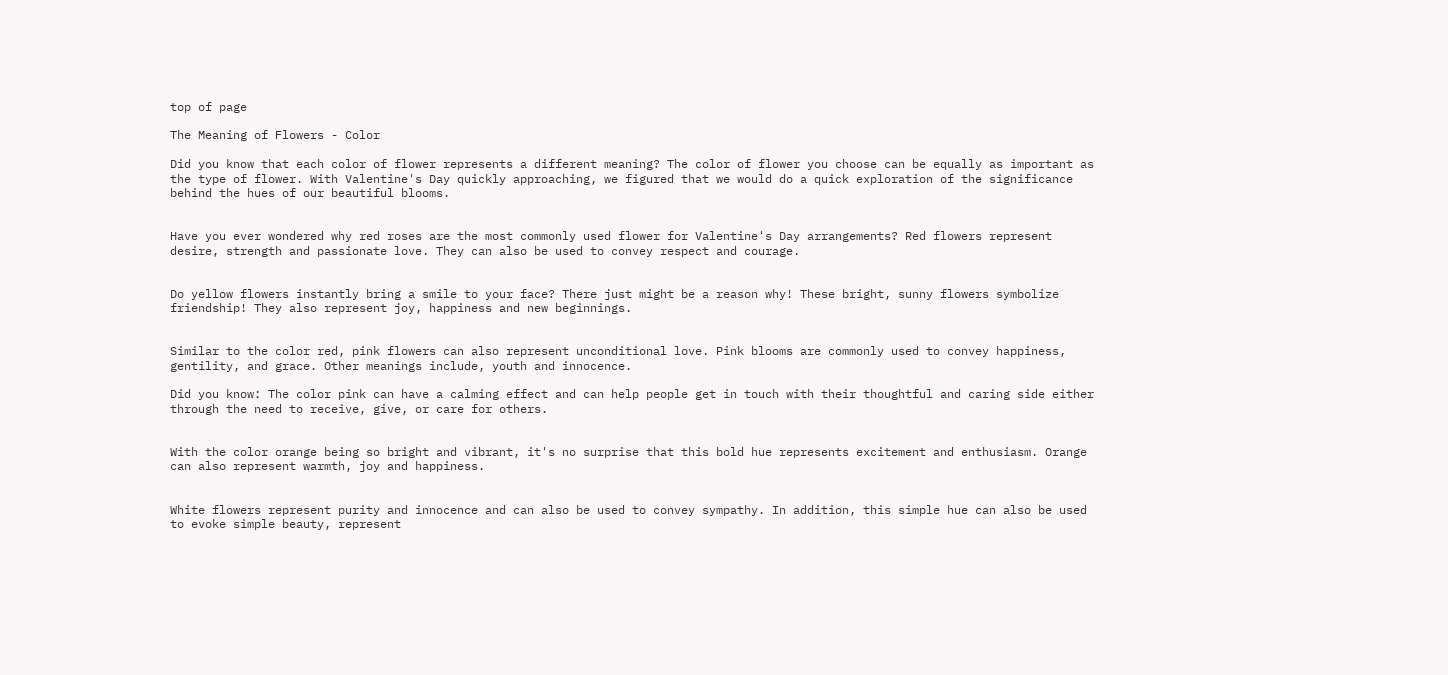top of page

The Meaning of Flowers - Color

Did you know that each color of flower represents a different meaning? The color of flower you choose can be equally as important as the type of flower. With Valentine's Day quickly approaching, we figured that we would do a quick exploration of the significance behind the hues of our beautiful blooms.


Have you ever wondered why red roses are the most commonly used flower for Valentine's Day arrangements? Red flowers represent desire, strength and passionate love. They can also be used to convey respect and courage.


Do yellow flowers instantly bring a smile to your face? There just might be a reason why! These bright, sunny flowers symbolize friendship! They also represent joy, happiness and new beginnings.


Similar to the color red, pink flowers can also represent unconditional love. Pink blooms are commonly used to convey happiness, gentility, and grace. Other meanings include, youth and innocence.

Did you know: The color pink can have a calming effect and can help people get in touch with their thoughtful and caring side either through the need to receive, give, or care for others.


With the color orange being so bright and vibrant, it's no surprise that this bold hue represents excitement and enthusiasm. Orange can also represent warmth, joy and happiness.


White flowers represent purity and innocence and can also be used to convey sympathy. In addition, this simple hue can also be used to evoke simple beauty, represent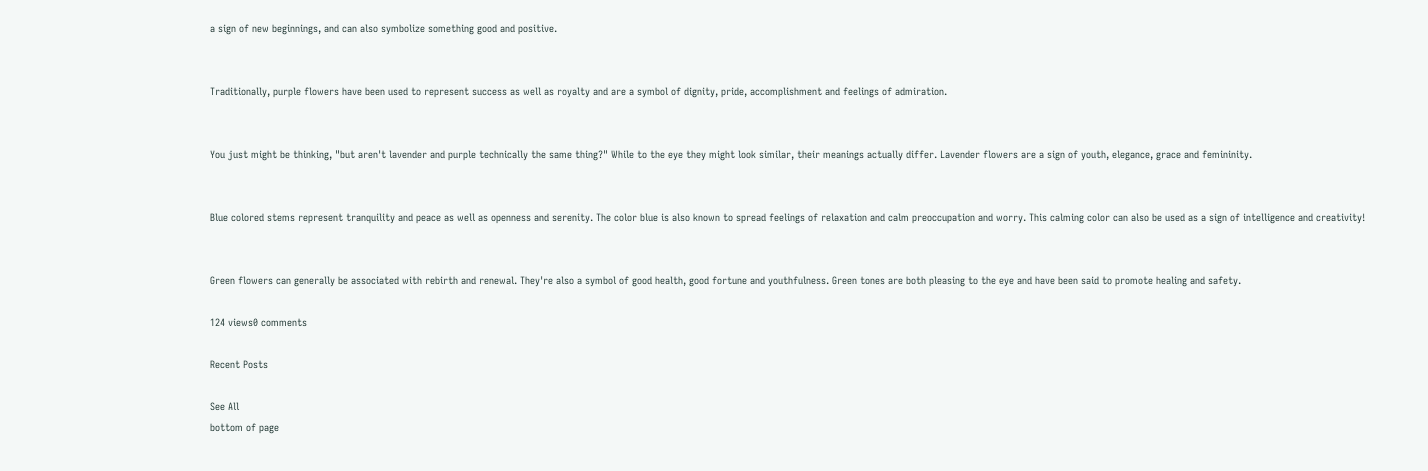a sign of new beginnings, and can also symbolize something good and positive.


Traditionally, purple flowers have been used to represent success as well as royalty and are a symbol of dignity, pride, accomplishment and feelings of admiration.


You just might be thinking, "but aren't lavender and purple technically the same thing?" While to the eye they might look similar, their meanings actually differ. Lavender flowers are a sign of youth, elegance, grace and femininity.


Blue colored stems represent tranquility and peace as well as openness and serenity. The color blue is also known to spread feelings of relaxation and calm preoccupation and worry. This calming color can also be used as a sign of intelligence and creativity!


Green flowers can generally be associated with rebirth and renewal. They're also a symbol of good health, good fortune and youthfulness. Green tones are both pleasing to the eye and have been said to promote healing and safety.

124 views0 comments

Recent Posts

See All
bottom of page